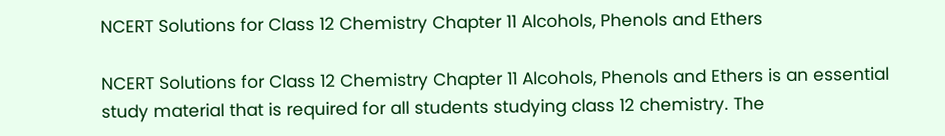NCERT Solutions for Class 12 Chemistry Chapter 11 Alcohols, Phenols and Ethers

NCERT Solutions for Class 12 Chemistry Chapter 11 Alcohols, Phenols and Ethers is an essential study material that is required for all students studying class 12 chemistry. The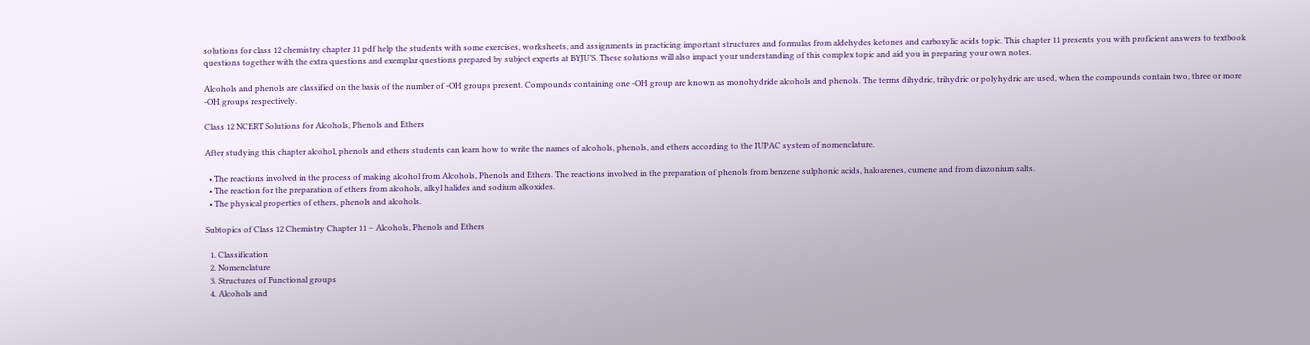solutions for class 12 chemistry chapter 11 pdf help the students with some exercises, worksheets, and assignments in practicing important structures and formulas from aldehydes ketones and carboxylic acids topic. This chapter 11 presents you with proficient answers to textbook questions together with the extra questions and exemplar questions prepared by subject experts at BYJU’S. These solutions will also impact your understanding of this complex topic and aid you in preparing your own notes.

Alcohols and phenols are classified on the basis of the number of -OH groups present. Compounds containing one -OH group are known as monohydride alcohols and phenols. The terms dihydric, trihydric or polyhydric are used, when the compounds contain two, three or more -OH groups respectively.

Class 12 NCERT Solutions for Alcohols, Phenols and Ethers

After studying this chapter alcohol, phenols and ethers students can learn how to write the names of alcohols, phenols, and ethers according to the IUPAC system of nomenclature.

  • The reactions involved in the process of making alcohol from Alcohols, Phenols and Ethers. The reactions involved in the preparation of phenols from benzene sulphonic acids, haloarenes, cumene and from diazonium salts.
  • The reaction for the preparation of ethers from alcohols, alkyl halides and sodium alkoxides.
  • The physical properties of ethers, phenols and alcohols.

Subtopics of Class 12 Chemistry Chapter 11 – Alcohols, Phenols and Ethers

  1. Classification
  2. Nomenclature
  3. Structures of Functional groups
  4. Alcohols and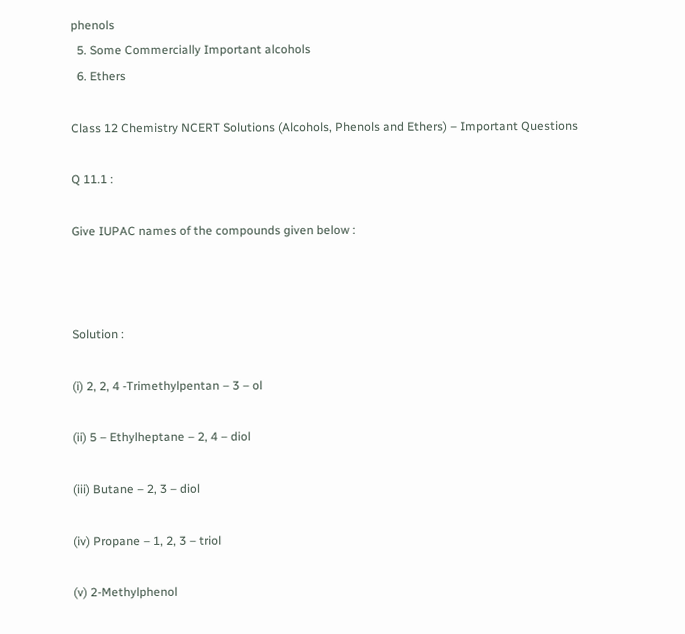phenols
  5. Some Commercially Important alcohols
  6. Ethers

Class 12 Chemistry NCERT Solutions (Alcohols, Phenols and Ethers) – Important Questions

Q 11.1 :

Give IUPAC names of the compounds given below :



Solution :

(i) 2, 2, 4 -Trimethylpentan – 3 – ol

(ii) 5 – Ethylheptane – 2, 4 – diol

(iii) Butane – 2, 3 – diol

(iv) Propane – 1, 2, 3 – triol

(v) 2-Methylphenol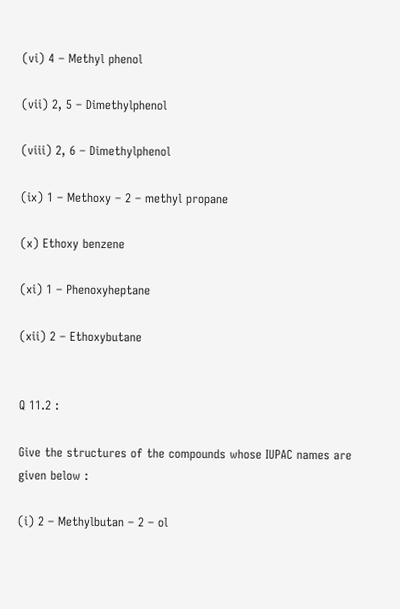(vi) 4 – Methyl phenol

(vii) 2, 5 – Dimethylphenol

(viii) 2, 6 – Dimethylphenol

(ix) 1 – Methoxy – 2 – methyl propane

(x) Ethoxy benzene

(xi) 1 – Phenoxyheptane

(xii) 2 – Ethoxybutane


Q 11.2 :

Give the structures of the compounds whose IUPAC names are given below :

(i) 2 – Methylbutan – 2 – ol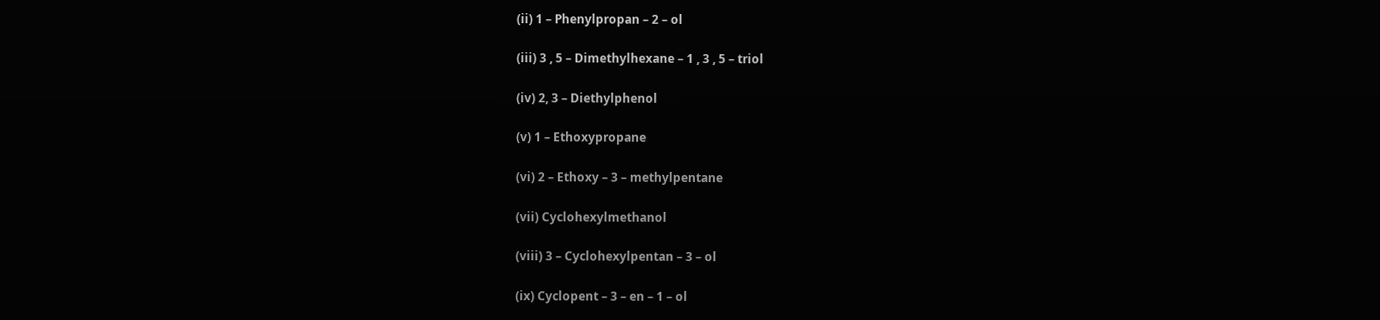(ii) 1 – Phenylpropan – 2 – ol

(iii) 3 , 5 – Dimethylhexane – 1 , 3 , 5 – triol

(iv) 2, 3 – Diethylphenol

(v) 1 – Ethoxypropane

(vi) 2 – Ethoxy – 3 – methylpentane

(vii) Cyclohexylmethanol

(viii) 3 – Cyclohexylpentan – 3 – ol

(ix) Cyclopent – 3 – en – 1 – ol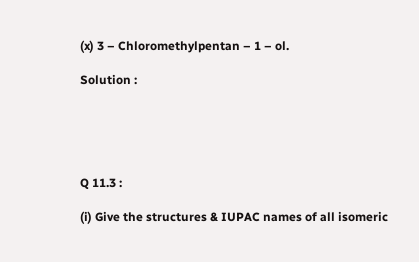(x) 3 – Chloromethylpentan – 1 – ol.

Solution :





Q 11.3 :

(i) Give the structures & IUPAC names of all isomeric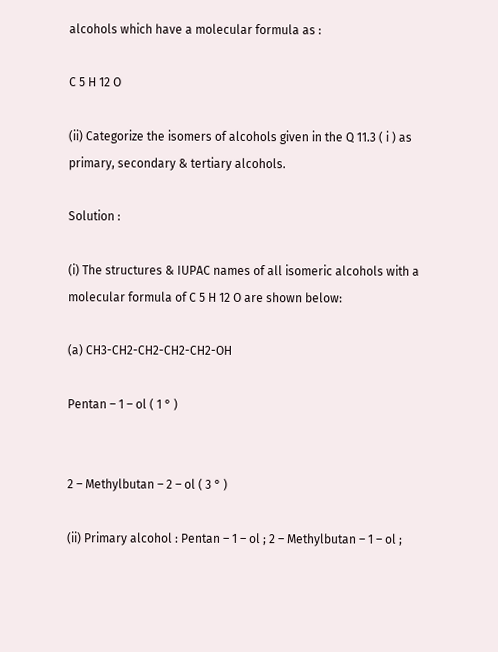alcohols which have a molecular formula as :

C 5 H 12 O

(ii) Categorize the isomers of alcohols given in the Q 11.3 ( i ) as primary, secondary & tertiary alcohols.

Solution :

(i) The structures & IUPAC names of all isomeric alcohols with a molecular formula of C 5 H 12 O are shown below:

(a) CH3-CH2-CH2-CH2-CH2-OH

Pentan – 1 – ol ( 1 ° )


2 – Methylbutan – 2 – ol ( 3 ° )

(ii) Primary alcohol : Pentan – 1 – ol ; 2 – Methylbutan – 1 – ol ;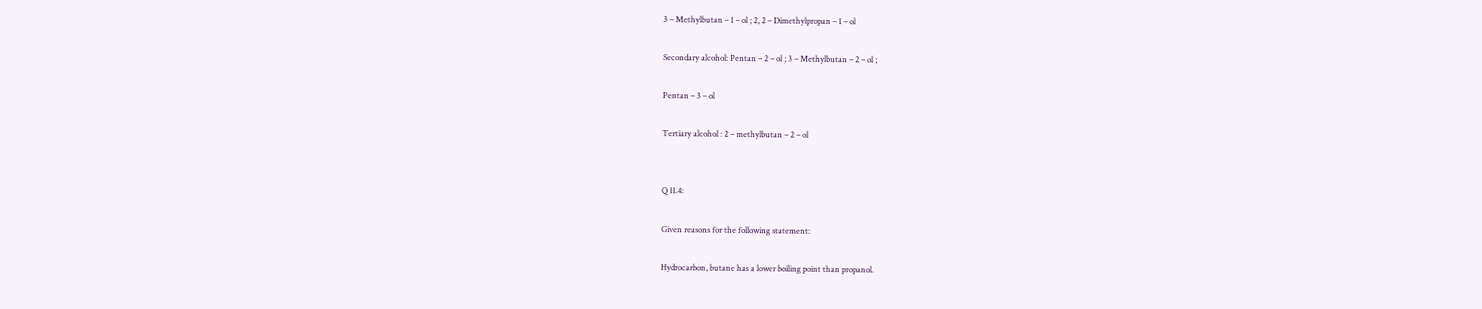3 – Methylbutan – 1 – ol ; 2, 2 – Dimethylpropan – 1 – ol

Secondary alcohol: Pentan – 2 – ol ; 3 – Methylbutan – 2 – ol ;

Pentan – 3 – ol

Tertiary alcohol : 2 – methylbutan – 2 – ol


Q 11.4:

Given reasons for the following statement:

Hydrocarbon, butane has a lower boiling point than propanol.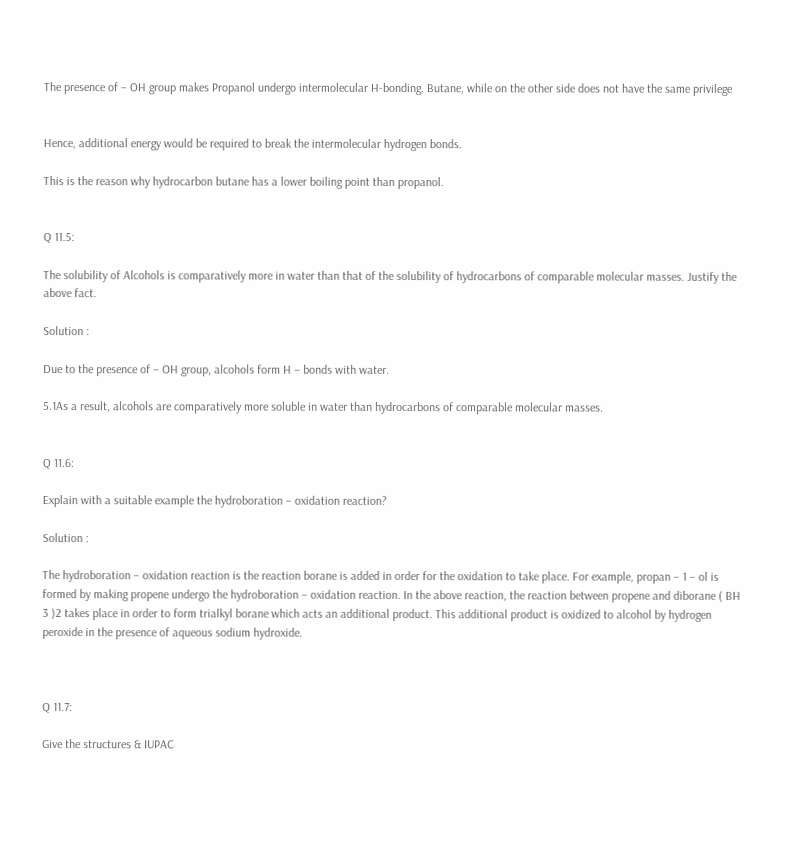The presence of – OH group makes Propanol undergo intermolecular H-bonding. Butane, while on the other side does not have the same privilege


Hence, additional energy would be required to break the intermolecular hydrogen bonds.

This is the reason why hydrocarbon butane has a lower boiling point than propanol.


Q 11.5:

The solubility of Alcohols is comparatively more in water than that of the solubility of hydrocarbons of comparable molecular masses. Justify the above fact.

Solution :

Due to the presence of – OH group, alcohols form H – bonds with water.

5.1As a result, alcohols are comparatively more soluble in water than hydrocarbons of comparable molecular masses.


Q 11.6:

Explain with a suitable example the hydroboration – oxidation reaction?

Solution :

The hydroboration – oxidation reaction is the reaction borane is added in order for the oxidation to take place. For example, propan – 1 – ol is formed by making propene undergo the hydroboration – oxidation reaction. In the above reaction, the reaction between propene and diborane ( BH 3 )2 takes place in order to form trialkyl borane which acts an additional product. This additional product is oxidized to alcohol by hydrogen peroxide in the presence of aqueous sodium hydroxide.



Q 11.7:

Give the structures & IUPAC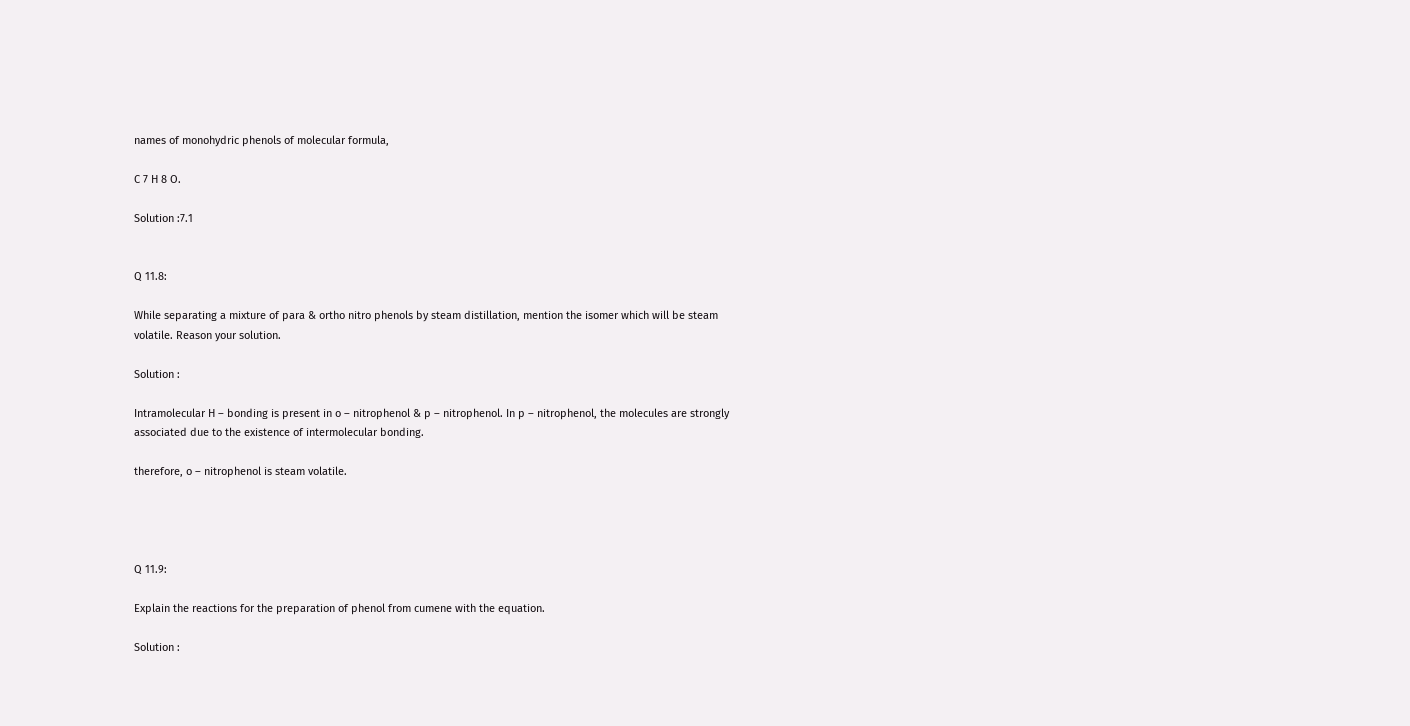names of monohydric phenols of molecular formula,

C 7 H 8 O.

Solution :7.1


Q 11.8:

While separating a mixture of para & ortho nitro phenols by steam distillation, mention the isomer which will be steam volatile. Reason your solution.

Solution :

Intramolecular H – bonding is present in o – nitrophenol & p – nitrophenol. In p – nitrophenol, the molecules are strongly associated due to the existence of intermolecular bonding.

therefore, o – nitrophenol is steam volatile.




Q 11.9:

Explain the reactions for the preparation of phenol from cumene with the equation.

Solution :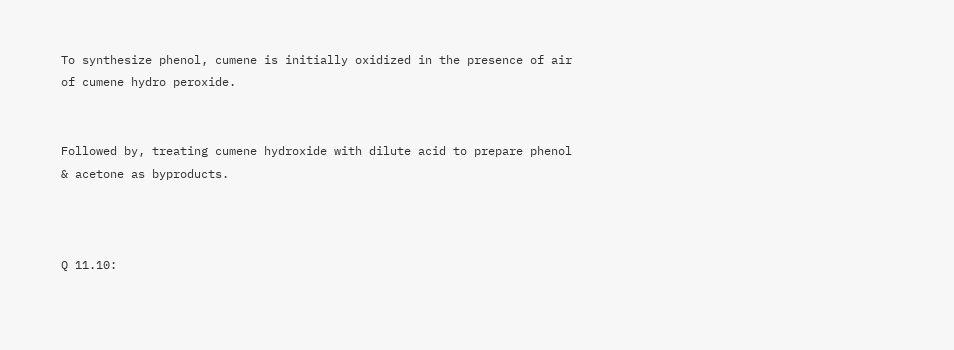To synthesize phenol, cumene is initially oxidized in the presence of air of cumene hydro peroxide.


Followed by, treating cumene hydroxide with dilute acid to prepare phenol & acetone as byproducts.



Q 11.10: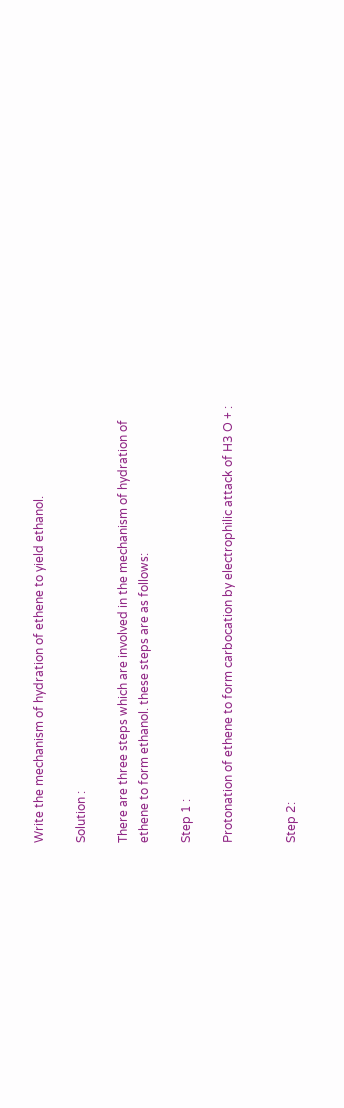Write the mechanism of hydration of ethene to yield ethanol.

Solution :

There are three steps which are involved in the mechanism of hydration of ethene to form ethanol. these steps are as follows:

Step 1 :

Protonation of ethene to form carbocation by electrophilic attack of H3 O + :


Step 2: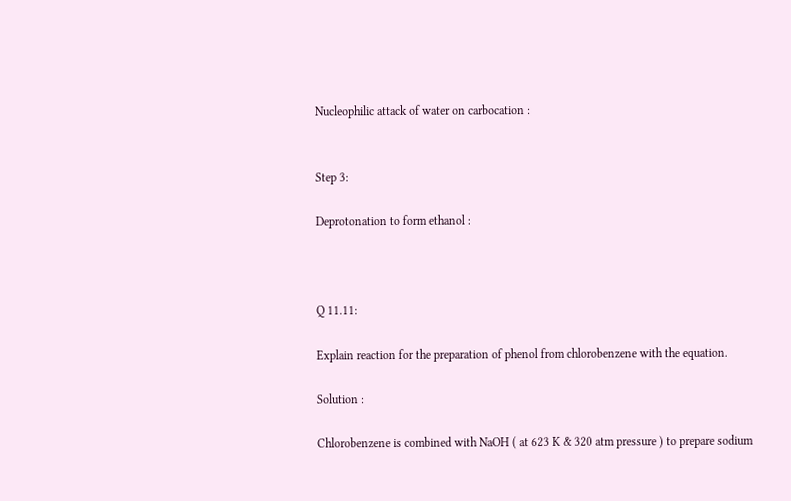Nucleophilic attack of water on carbocation :


Step 3:

Deprotonation to form ethanol :



Q 11.11:

Explain reaction for the preparation of phenol from chlorobenzene with the equation.

Solution :

Chlorobenzene is combined with NaOH ( at 623 K & 320 atm pressure ) to prepare sodium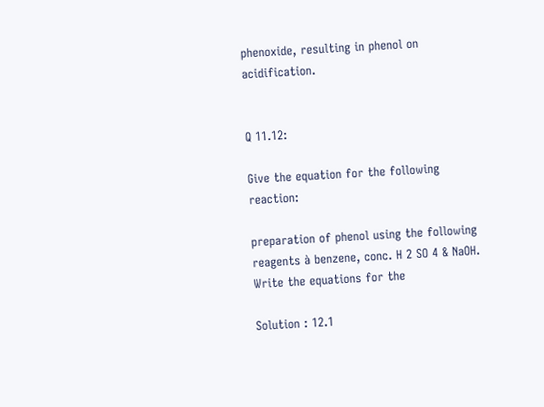phenoxide, resulting in phenol on acidification.


Q 11.12:

Give the equation for the following reaction:

preparation of phenol using the following reagents à benzene, conc. H 2 SO 4 & NaOH. Write the equations for the

Solution : 12.1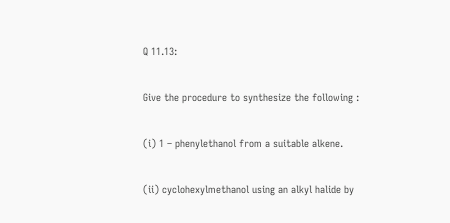Q 11.13:

Give the procedure to synthesize the following :

(i) 1 – phenylethanol from a suitable alkene.

(ii) cyclohexylmethanol using an alkyl halide by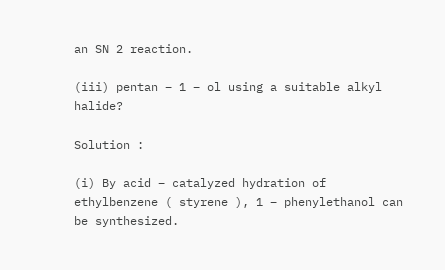an SN 2 reaction.

(iii) pentan – 1 – ol using a suitable alkyl halide?

Solution :

(i) By acid – catalyzed hydration of ethylbenzene ( styrene ), 1 – phenylethanol can be synthesized.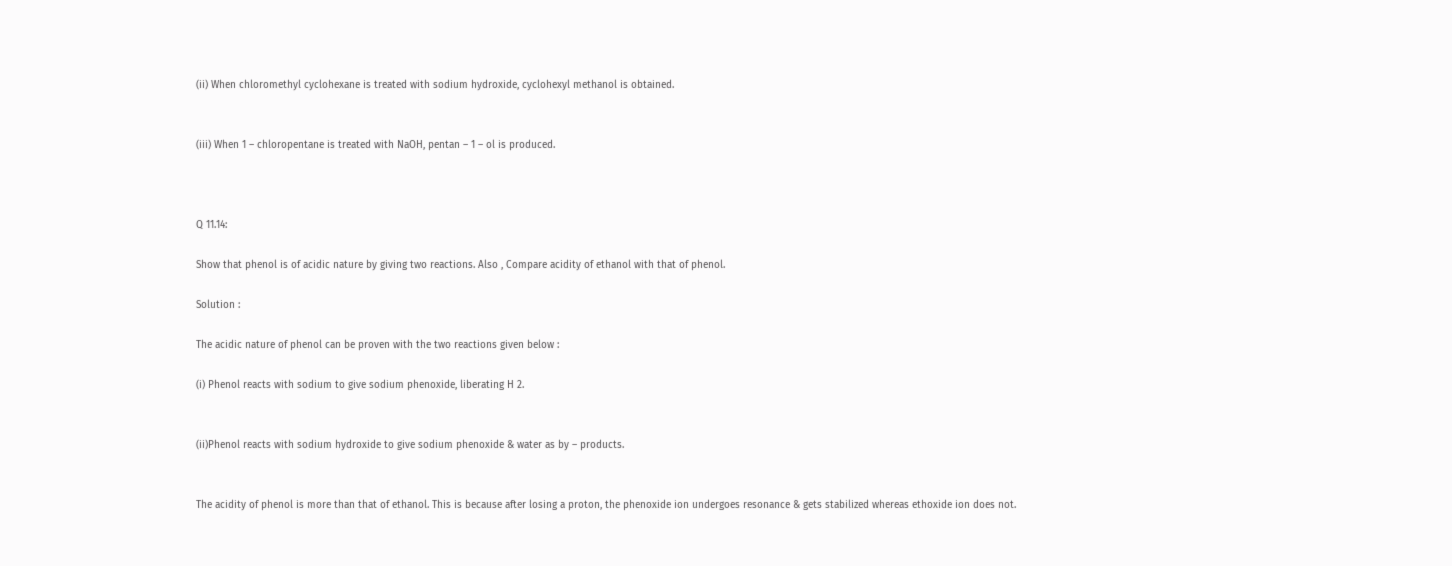(ii) When chloromethyl cyclohexane is treated with sodium hydroxide, cyclohexyl methanol is obtained.


(iii) When 1 – chloropentane is treated with NaOH, pentan – 1 – ol is produced.



Q 11.14:

Show that phenol is of acidic nature by giving two reactions. Also , Compare acidity of ethanol with that of phenol.

Solution :

The acidic nature of phenol can be proven with the two reactions given below :

(i) Phenol reacts with sodium to give sodium phenoxide, liberating H 2.


(ii)Phenol reacts with sodium hydroxide to give sodium phenoxide & water as by – products.


The acidity of phenol is more than that of ethanol. This is because after losing a proton, the phenoxide ion undergoes resonance & gets stabilized whereas ethoxide ion does not.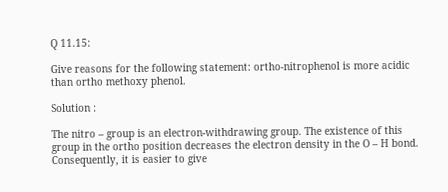Q 11.15:

Give reasons for the following statement: ortho-nitrophenol is more acidic than ortho methoxy phenol.

Solution :

The nitro – group is an electron-withdrawing group. The existence of this group in the ortho position decreases the electron density in the O – H bond. Consequently, it is easier to give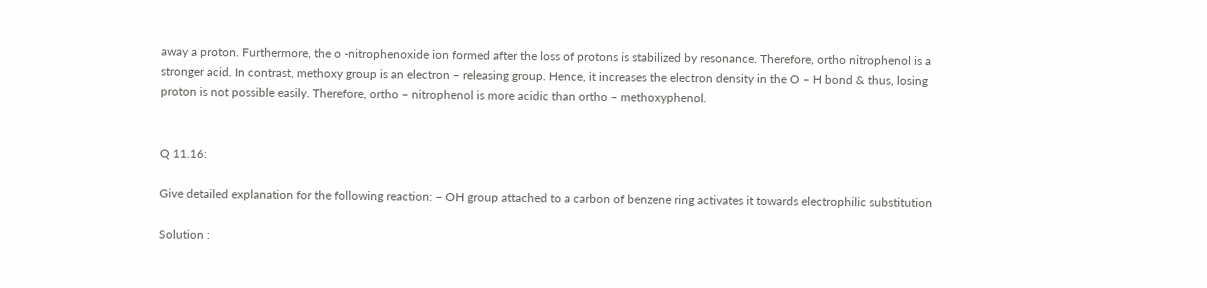away a proton. Furthermore, the o -nitrophenoxide ion formed after the loss of protons is stabilized by resonance. Therefore, ortho nitrophenol is a stronger acid. In contrast, methoxy group is an electron – releasing group. Hence, it increases the electron density in the O – H bond & thus, losing proton is not possible easily. Therefore, ortho – nitrophenol is more acidic than ortho – methoxyphenol.


Q 11.16:

Give detailed explanation for the following reaction: – OH group attached to a carbon of benzene ring activates it towards electrophilic substitution

Solution :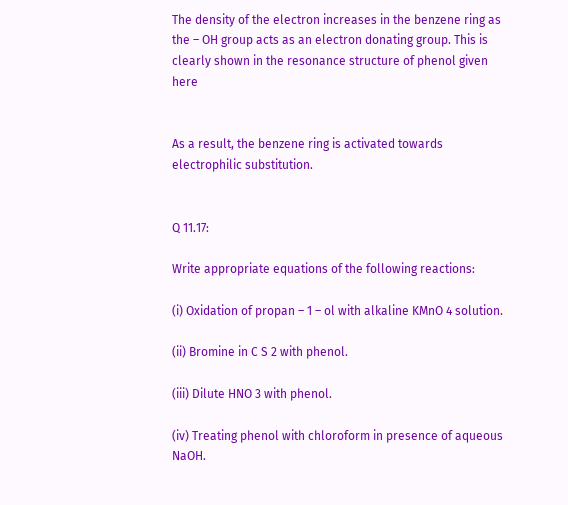The density of the electron increases in the benzene ring as the – OH group acts as an electron donating group. This is clearly shown in the resonance structure of phenol given here


As a result, the benzene ring is activated towards electrophilic substitution.


Q 11.17:

Write appropriate equations of the following reactions:

(i) Oxidation of propan – 1 – ol with alkaline KMnO 4 solution.

(ii) Bromine in C S 2 with phenol.

(iii) Dilute HNO 3 with phenol.

(iv) Treating phenol with chloroform in presence of aqueous NaOH.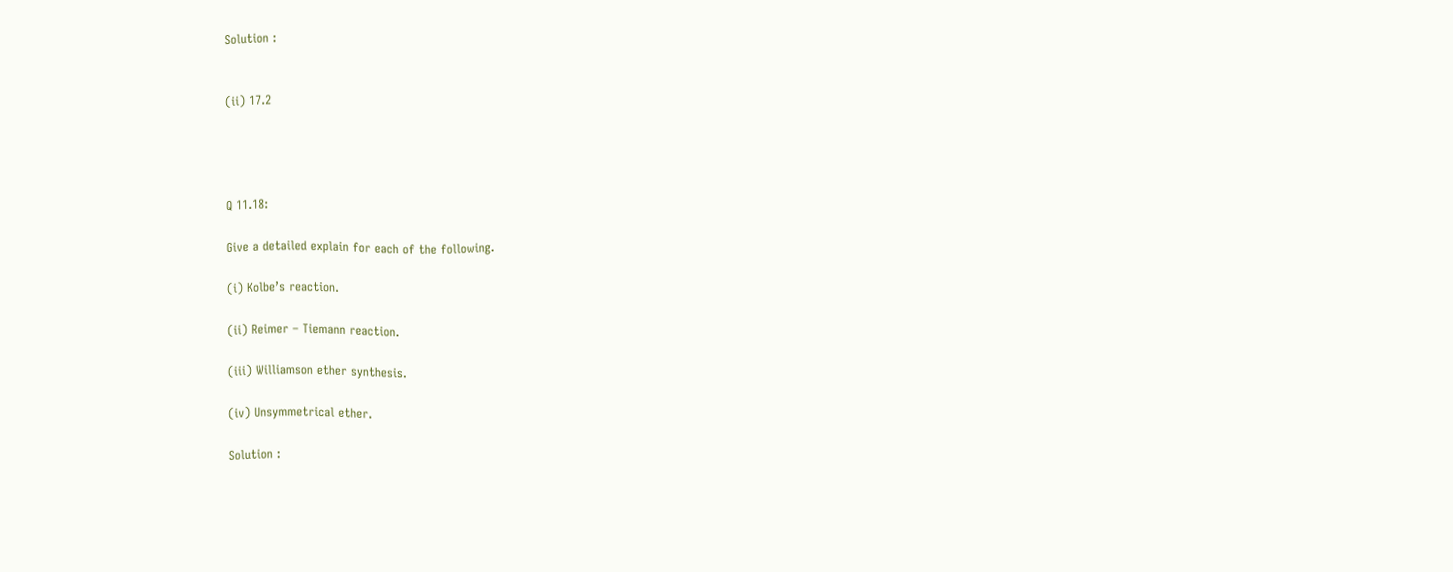Solution :


(ii) 17.2




Q 11.18:

Give a detailed explain for each of the following.

(i) Kolbe’s reaction.

(ii) Reimer – Tiemann reaction.

(iii) Williamson ether synthesis.

(iv) Unsymmetrical ether.

Solution :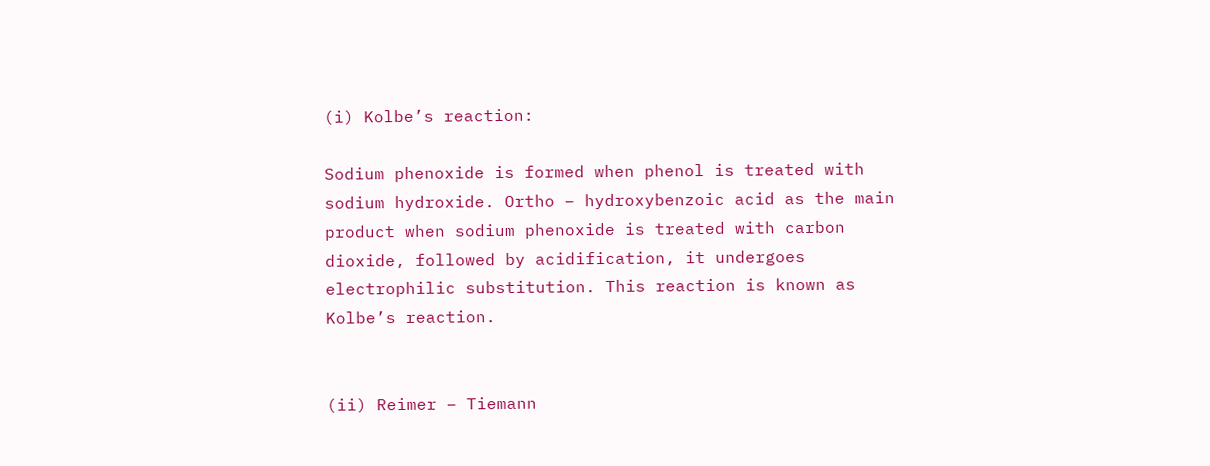(i) Kolbe’s reaction:

Sodium phenoxide is formed when phenol is treated with sodium hydroxide. Ortho – hydroxybenzoic acid as the main product when sodium phenoxide is treated with carbon dioxide, followed by acidification, it undergoes electrophilic substitution. This reaction is known as Kolbe’s reaction.


(ii) Reimer – Tiemann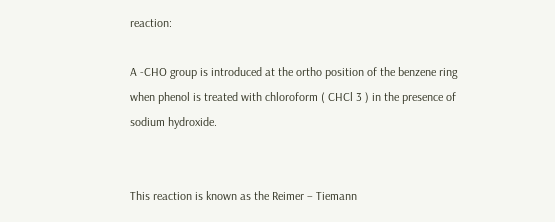reaction:

A -CHO group is introduced at the ortho position of the benzene ring when phenol is treated with chloroform ( CHCl 3 ) in the presence of sodium hydroxide.


This reaction is known as the Reimer – Tiemann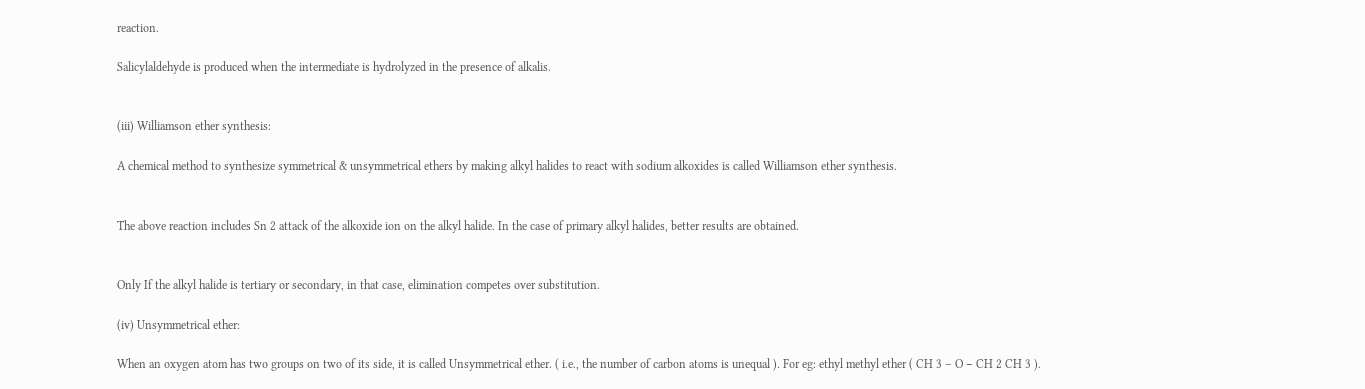reaction.

Salicylaldehyde is produced when the intermediate is hydrolyzed in the presence of alkalis.


(iii) Williamson ether synthesis:

A chemical method to synthesize symmetrical & unsymmetrical ethers by making alkyl halides to react with sodium alkoxides is called Williamson ether synthesis.


The above reaction includes Sn 2 attack of the alkoxide ion on the alkyl halide. In the case of primary alkyl halides, better results are obtained.


Only If the alkyl halide is tertiary or secondary, in that case, elimination competes over substitution.

(iv) Unsymmetrical ether:

When an oxygen atom has two groups on two of its side, it is called Unsymmetrical ether. ( i.e., the number of carbon atoms is unequal ). For eg: ethyl methyl ether ( CH 3 – O − CH 2 CH 3 ).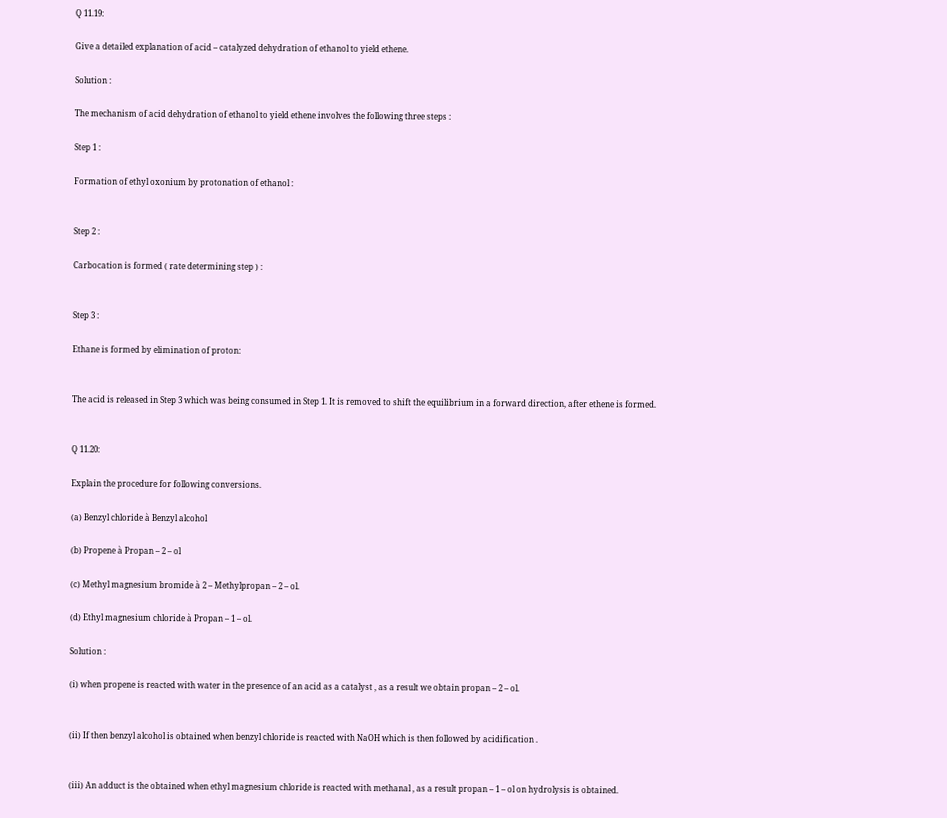Q 11.19:

Give a detailed explanation of acid – catalyzed dehydration of ethanol to yield ethene.

Solution :

The mechanism of acid dehydration of ethanol to yield ethene involves the following three steps :

Step 1 :

Formation of ethyl oxonium by protonation of ethanol :


Step 2 :

Carbocation is formed ( rate determining step ) :


Step 3 :

Ethane is formed by elimination of proton:


The acid is released in Step 3 which was being consumed in Step 1. It is removed to shift the equilibrium in a forward direction, after ethene is formed.


Q 11.20:

Explain the procedure for following conversions.

(a) Benzyl chloride à Benzyl alcohol

(b) Propene à Propan – 2 – ol

(c) Methyl magnesium bromide à 2 – Methylpropan – 2 – ol.

(d) Ethyl magnesium chloride à Propan – 1 – ol.

Solution :

(i) when propene is reacted with water in the presence of an acid as a catalyst , as a result we obtain propan – 2 – ol.


(ii) If then benzyl alcohol is obtained when benzyl chloride is reacted with NaOH which is then followed by acidification .


(iii) An adduct is the obtained when ethyl magnesium chloride is reacted with methanal , as a result propan – 1 – ol on hydrolysis is obtained.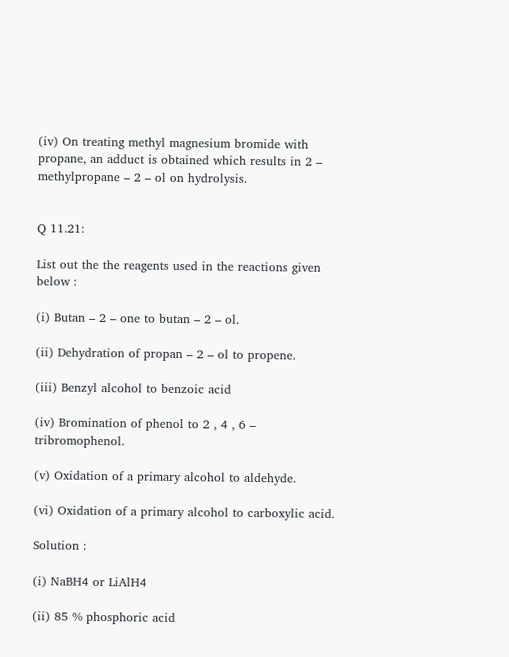(iv) On treating methyl magnesium bromide with propane, an adduct is obtained which results in 2 – methylpropane – 2 – ol on hydrolysis.


Q 11.21:

List out the the reagents used in the reactions given below :

(i) Butan – 2 – one to butan – 2 – ol.

(ii) Dehydration of propan – 2 – ol to propene.

(iii) Benzyl alcohol to benzoic acid

(iv) Bromination of phenol to 2 , 4 , 6 – tribromophenol.

(v) Oxidation of a primary alcohol to aldehyde.

(vi) Oxidation of a primary alcohol to carboxylic acid.

Solution :

(i) NaBH4 or LiAlH4

(ii) 85 % phosphoric acid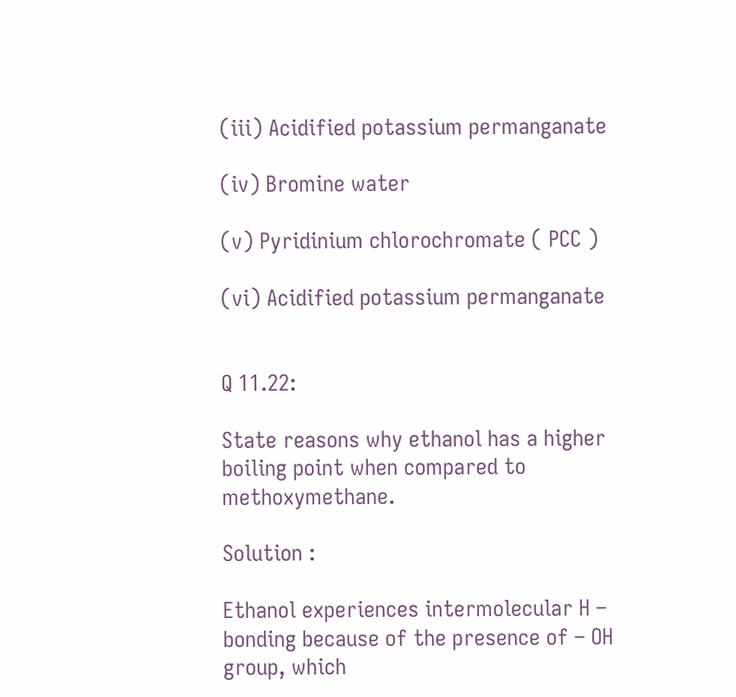(iii) Acidified potassium permanganate

(iv) Bromine water

(v) Pyridinium chlorochromate ( PCC )

(vi) Acidified potassium permanganate


Q 11.22:

State reasons why ethanol has a higher boiling point when compared to methoxymethane.

Solution :

Ethanol experiences intermolecular H – bonding because of the presence of – OH group, which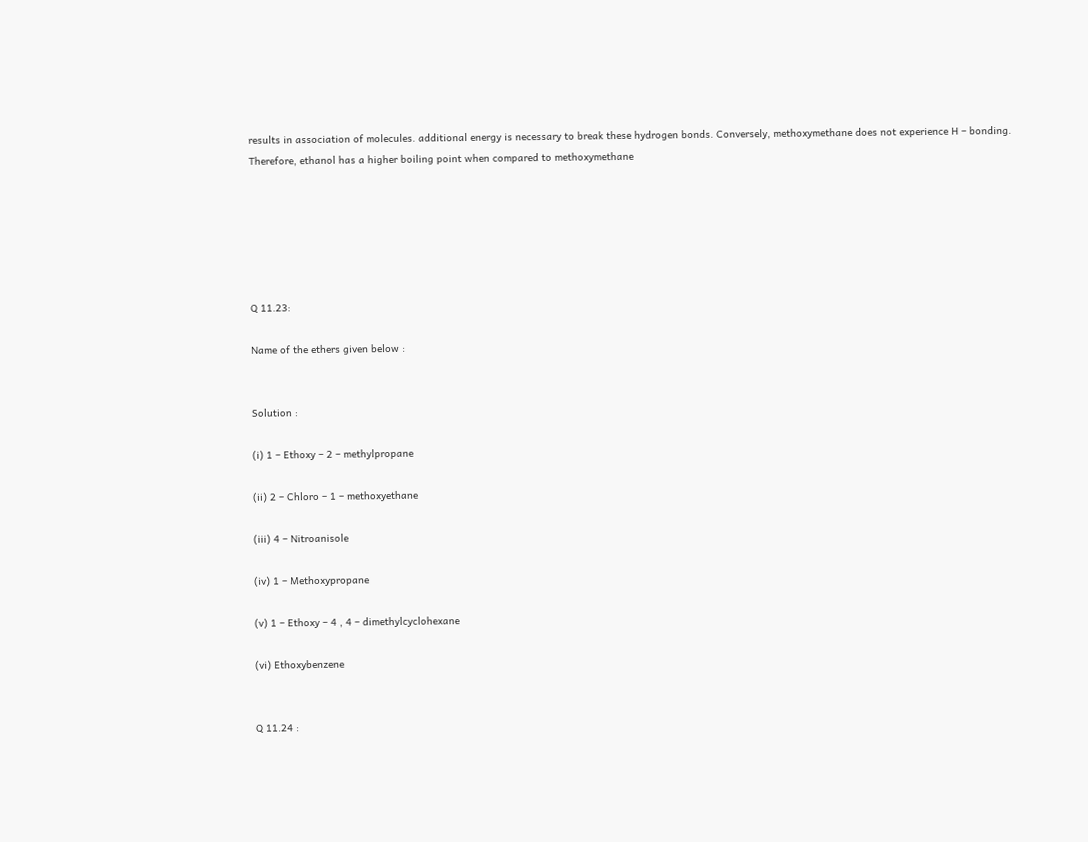results in association of molecules. additional energy is necessary to break these hydrogen bonds. Conversely, methoxymethane does not experience H – bonding. Therefore, ethanol has a higher boiling point when compared to methoxymethane






Q 11.23:

Name of the ethers given below :


Solution :

(i) 1 – Ethoxy – 2 – methylpropane

(ii) 2 – Chloro – 1 – methoxyethane

(iii) 4 – Nitroanisole

(iv) 1 – Methoxypropane

(v) 1 – Ethoxy – 4 , 4 – dimethylcyclohexane

(vi) Ethoxybenzene


Q 11.24 :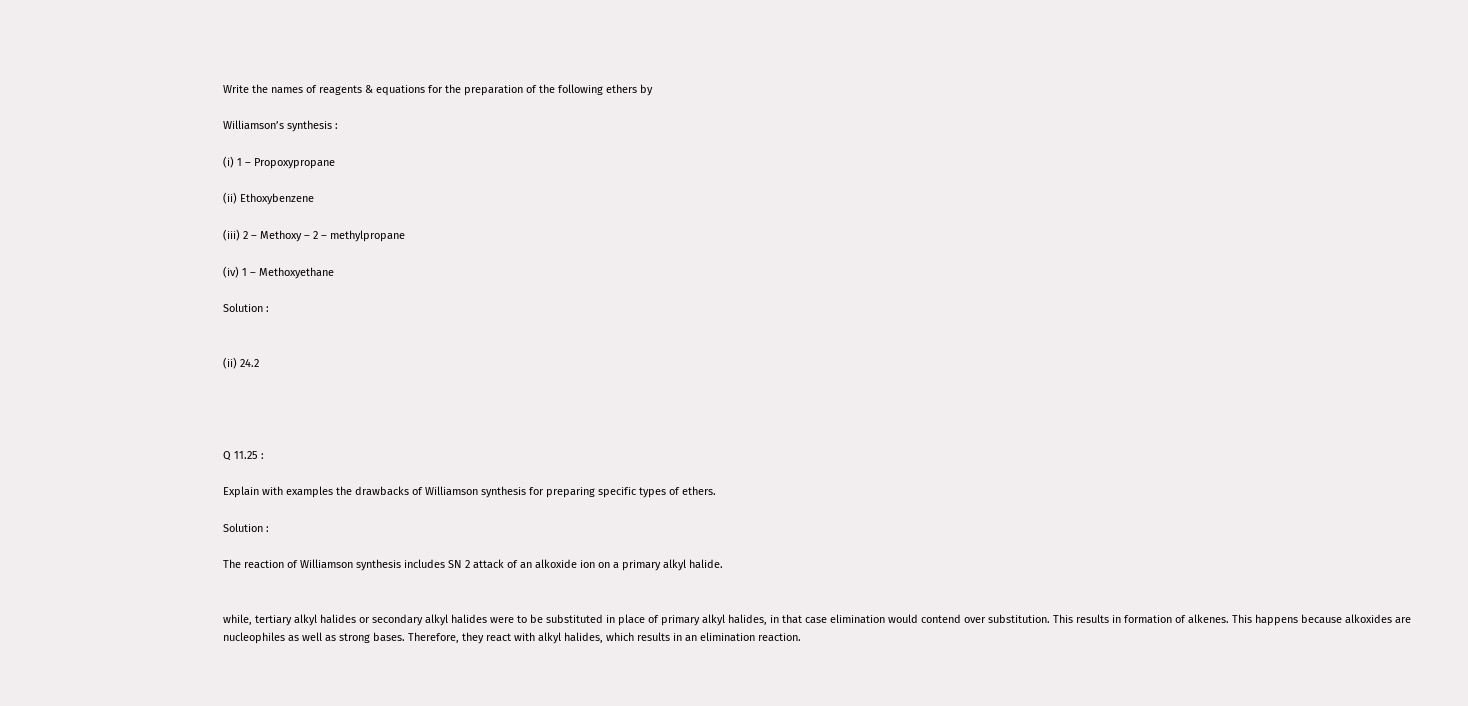Write the names of reagents & equations for the preparation of the following ethers by

Williamson’s synthesis :

(i) 1 – Propoxypropane

(ii) Ethoxybenzene

(iii) 2 – Methoxy – 2 – methylpropane

(iv) 1 – Methoxyethane

Solution :


(ii) 24.2




Q 11.25 :

Explain with examples the drawbacks of Williamson synthesis for preparing specific types of ethers.

Solution :

The reaction of Williamson synthesis includes SN 2 attack of an alkoxide ion on a primary alkyl halide.


while, tertiary alkyl halides or secondary alkyl halides were to be substituted in place of primary alkyl halides, in that case elimination would contend over substitution. This results in formation of alkenes. This happens because alkoxides are nucleophiles as well as strong bases. Therefore, they react with alkyl halides, which results in an elimination reaction.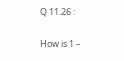Q 11.26 :

How is 1 –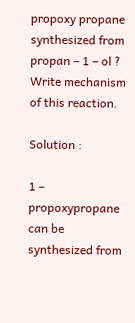propoxy propane synthesized from propan – 1 – ol ? Write mechanism of this reaction.

Solution :

1 – propoxypropane can be synthesized from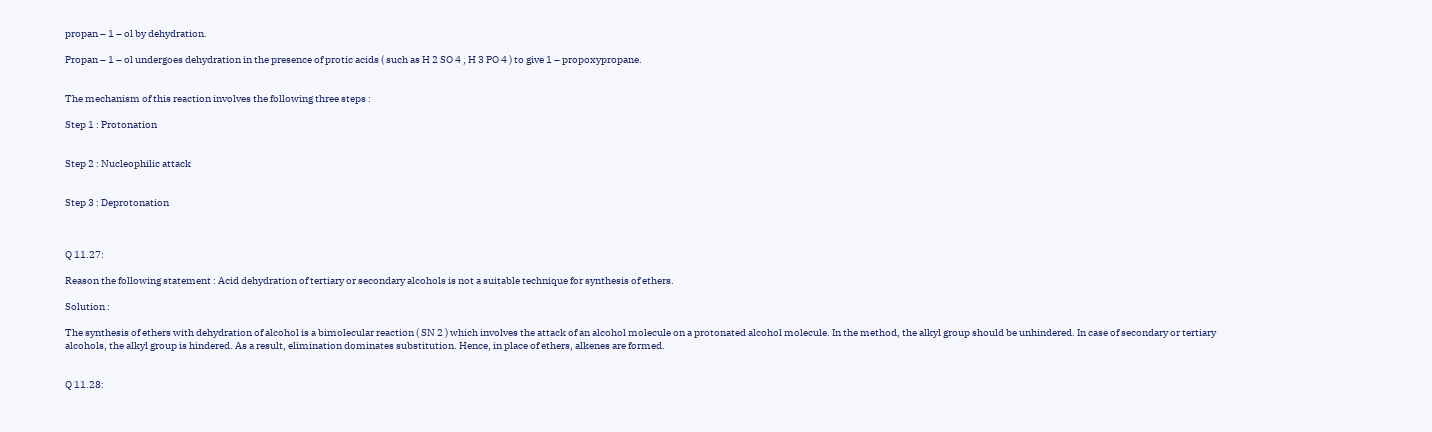propan – 1 – ol by dehydration.

Propan – 1 – ol undergoes dehydration in the presence of protic acids ( such as H 2 SO 4 , H 3 PO 4 ) to give 1 – propoxypropane.


The mechanism of this reaction involves the following three steps :

Step 1 : Protonation


Step 2 : Nucleophilic attack


Step 3 : Deprotonation



Q 11.27:

Reason the following statement : Acid dehydration of tertiary or secondary alcohols is not a suitable technique for synthesis of ethers.

Solution :

The synthesis of ethers with dehydration of alcohol is a bimolecular reaction ( SN 2 ) which involves the attack of an alcohol molecule on a protonated alcohol molecule. In the method, the alkyl group should be unhindered. In case of secondary or tertiary alcohols, the alkyl group is hindered. As a result, elimination dominates substitution. Hence, in place of ethers, alkenes are formed.


Q 11.28: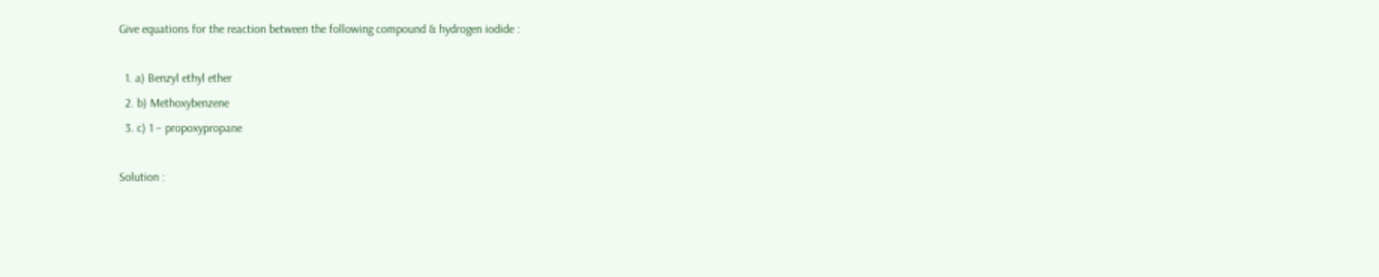Give equations for the reaction between the following compound & hydrogen iodide :

  1. a) Benzyl ethyl ether
  2. b) Methoxybenzene
  3. c) 1 – propoxypropane

Solution :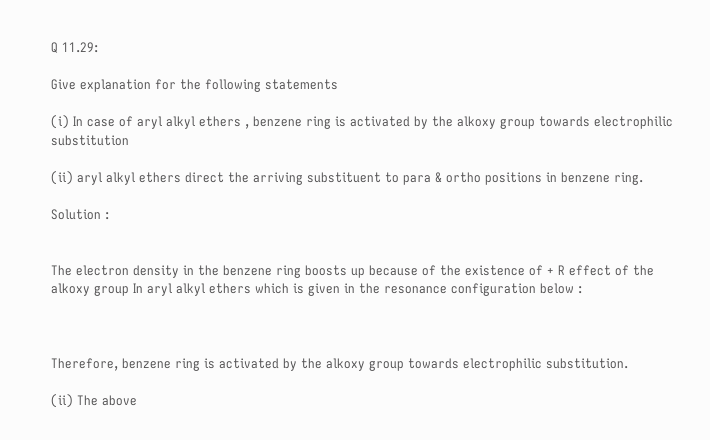Q 11.29:

Give explanation for the following statements

(i) In case of aryl alkyl ethers , benzene ring is activated by the alkoxy group towards electrophilic substitution

(ii) aryl alkyl ethers direct the arriving substituent to para & ortho positions in benzene ring.

Solution :


The electron density in the benzene ring boosts up because of the existence of + R effect of the alkoxy group In aryl alkyl ethers which is given in the resonance configuration below :



Therefore, benzene ring is activated by the alkoxy group towards electrophilic substitution.

(ii) The above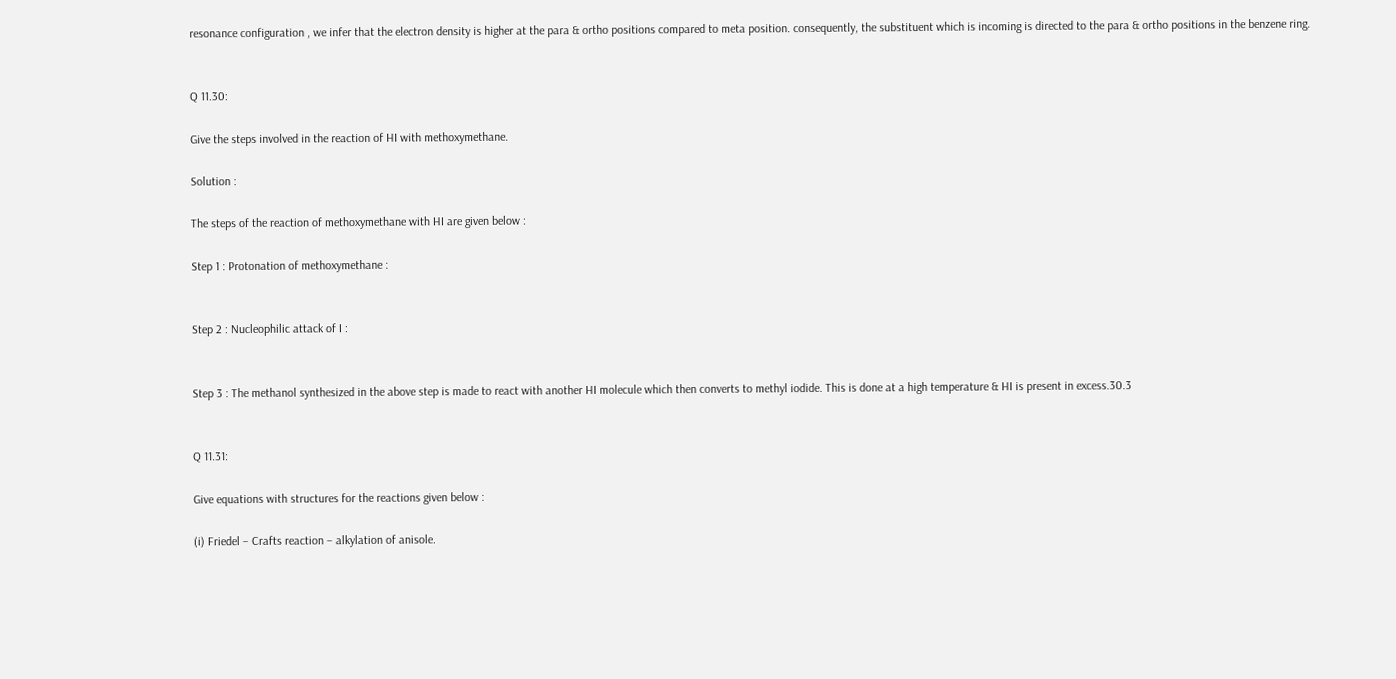resonance configuration , we infer that the electron density is higher at the para & ortho positions compared to meta position. consequently, the substituent which is incoming is directed to the para & ortho positions in the benzene ring.


Q 11.30:

Give the steps involved in the reaction of HI with methoxymethane.

Solution :

The steps of the reaction of methoxymethane with HI are given below :

Step 1 : Protonation of methoxymethane :


Step 2 : Nucleophilic attack of I :


Step 3 : The methanol synthesized in the above step is made to react with another HI molecule which then converts to methyl iodide. This is done at a high temperature & HI is present in excess.30.3


Q 11.31:

Give equations with structures for the reactions given below :

(i) Friedel – Crafts reaction – alkylation of anisole.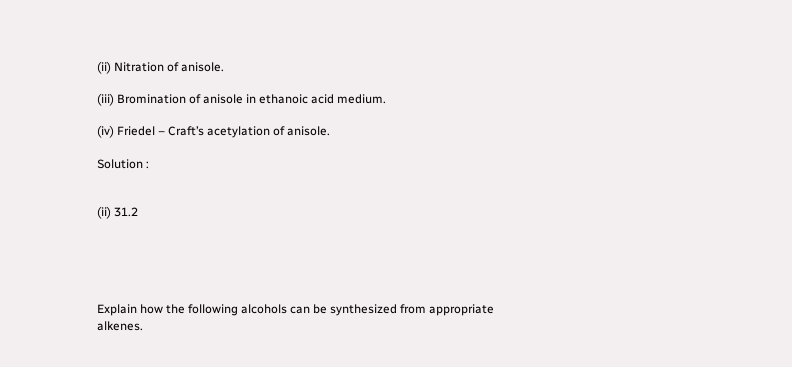(ii) Nitration of anisole.

(iii) Bromination of anisole in ethanoic acid medium.

(iv) Friedel – Craft’s acetylation of anisole.

Solution :


(ii) 31.2





Explain how the following alcohols can be synthesized from appropriate alkenes.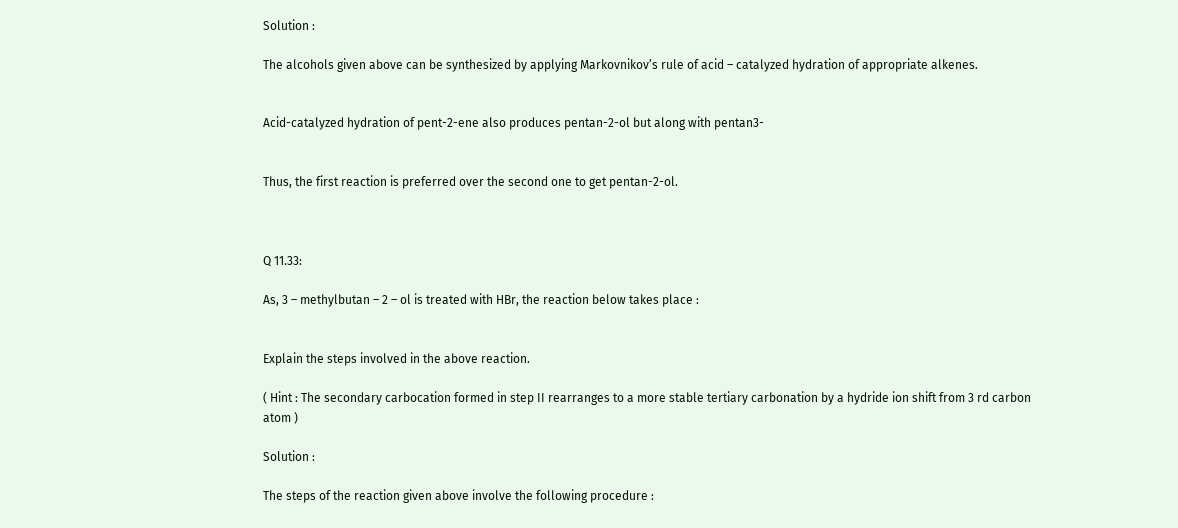Solution :

The alcohols given above can be synthesized by applying Markovnikov’s rule of acid – catalyzed hydration of appropriate alkenes.


Acid-catalyzed hydration of pent-2-ene also produces pentan-2-ol but along with pentan3-


Thus, the first reaction is preferred over the second one to get pentan-2-ol.



Q 11.33:

As, 3 – methylbutan – 2 – ol is treated with HBr, the reaction below takes place :


Explain the steps involved in the above reaction.

( Hint : The secondary carbocation formed in step II rearranges to a more stable tertiary carbonation by a hydride ion shift from 3 rd carbon atom )

Solution :

The steps of the reaction given above involve the following procedure :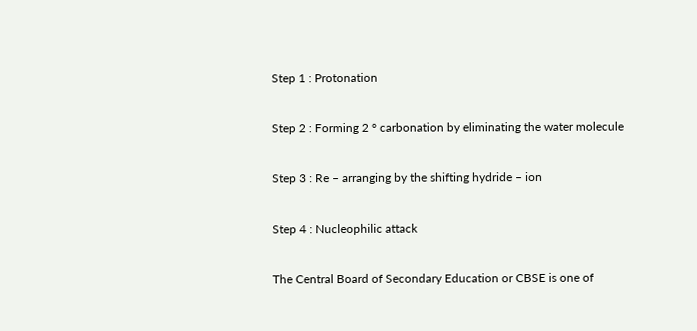Step 1 : Protonation


Step 2 : Forming 2 ° carbonation by eliminating the water molecule


Step 3 : Re – arranging by the shifting hydride – ion


Step 4 : Nucleophilic attack


The Central Board of Secondary Education or CBSE is one of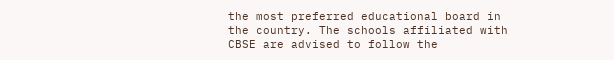the most preferred educational board in the country. The schools affiliated with CBSE are advised to follow the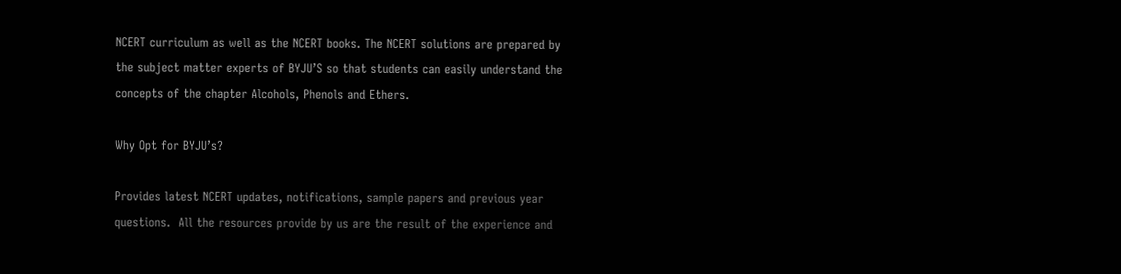NCERT curriculum as well as the NCERT books. The NCERT solutions are prepared by the subject matter experts of BYJU’S so that students can easily understand the concepts of the chapter Alcohols, Phenols and Ethers.

Why Opt for BYJU’s?

Provides latest NCERT updates, notifications, sample papers and previous year questions.  All the resources provide by us are the result of the experience and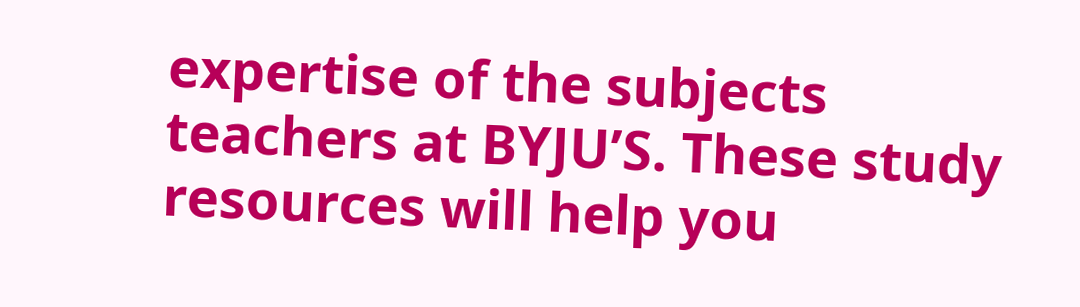expertise of the subjects teachers at BYJU’S. These study resources will help you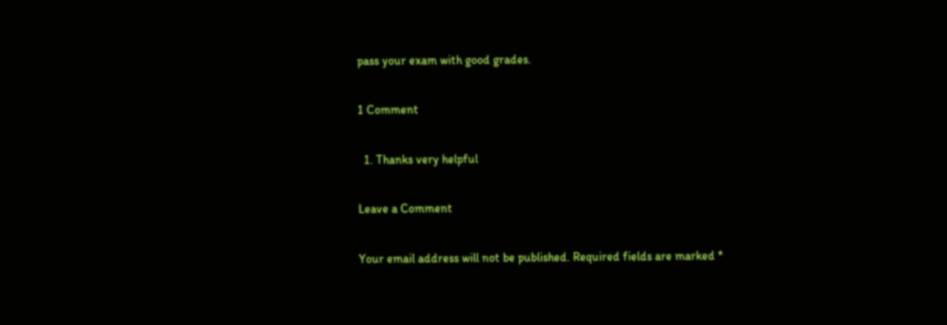pass your exam with good grades.

1 Comment

  1. Thanks very helpful

Leave a Comment

Your email address will not be published. Required fields are marked *